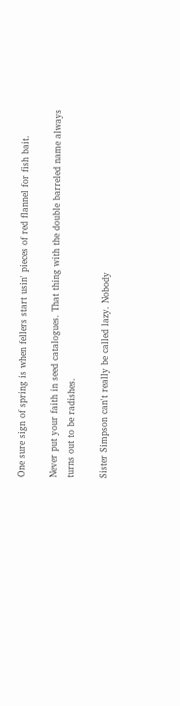One sure sign of spring is when fellers start usin' pieces of red flannel for fish bait.

Never put your faith in seed catalogues. That thing with the double barreled name always turns out to be radishes.

Sister Simpson can't really be called lazy. Nobody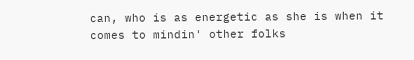can, who is as energetic as she is when it comes to mindin' other folks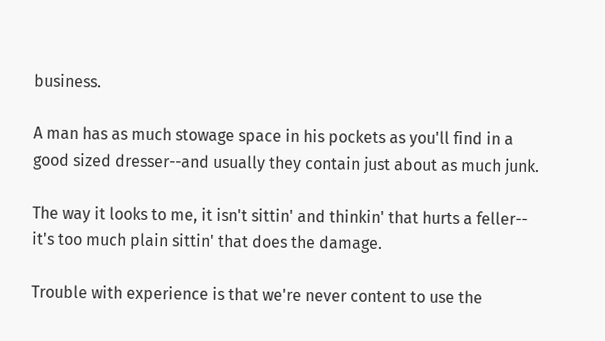business.

A man has as much stowage space in his pockets as you'll find in a good sized dresser--and usually they contain just about as much junk.

The way it looks to me, it isn't sittin' and thinkin' that hurts a feller-- it's too much plain sittin' that does the damage.

Trouble with experience is that we're never content to use the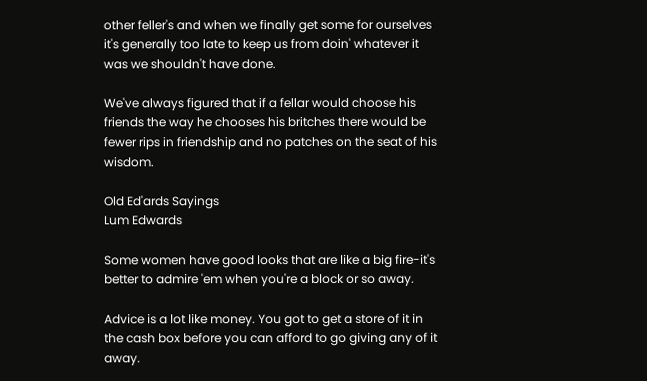other feller's and when we finally get some for ourselves it's generally too late to keep us from doin' whatever it was we shouldn't have done.

We've always figured that if a fellar would choose his friends the way he chooses his britches there would be fewer rips in friendship and no patches on the seat of his wisdom.

Old Ed'ards Sayings
Lum Edwards

Some women have good looks that are like a big fire-it's better to admire 'em when you're a block or so away.

Advice is a lot like money. You got to get a store of it in the cash box before you can afford to go giving any of it away.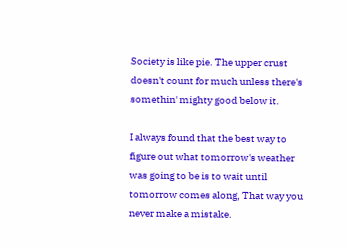Society is like pie. The upper crust doesn't count for much unless there's somethin' mighty good below it.

I always found that the best way to figure out what tomorrow's weather was going to be is to wait until tomorrow comes along, That way you never make a mistake.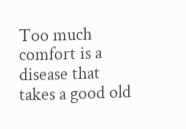Too much comfort is a disease that takes a good old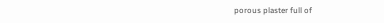porous plaster full of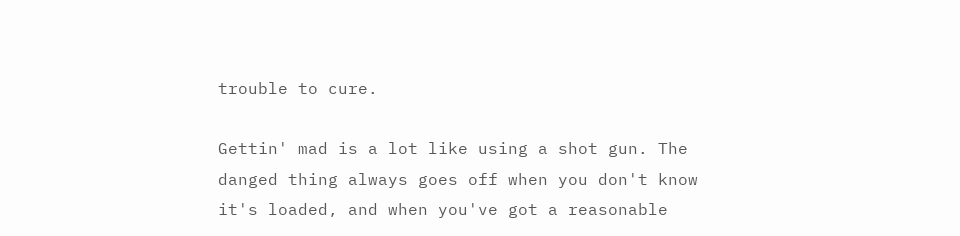trouble to cure.

Gettin' mad is a lot like using a shot gun. The danged thing always goes off when you don't know it's loaded, and when you've got a reasonable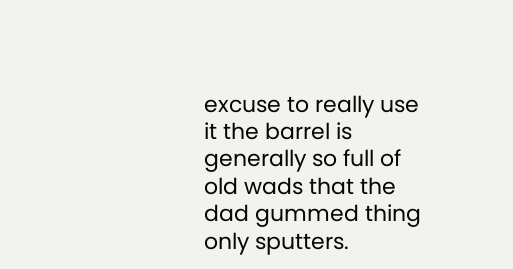excuse to really use it the barrel is generally so full of old wads that the dad gummed thing only sputters.